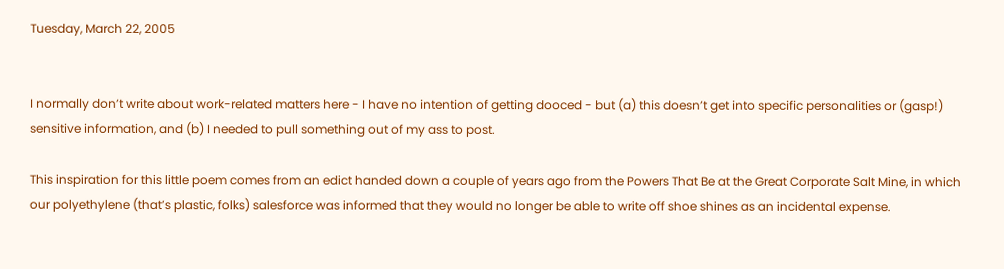Tuesday, March 22, 2005


I normally don’t write about work-related matters here - I have no intention of getting dooced - but (a) this doesn’t get into specific personalities or (gasp!) sensitive information, and (b) I needed to pull something out of my ass to post.

This inspiration for this little poem comes from an edict handed down a couple of years ago from the Powers That Be at the Great Corporate Salt Mine, in which our polyethylene (that’s plastic, folks) salesforce was informed that they would no longer be able to write off shoe shines as an incidental expense.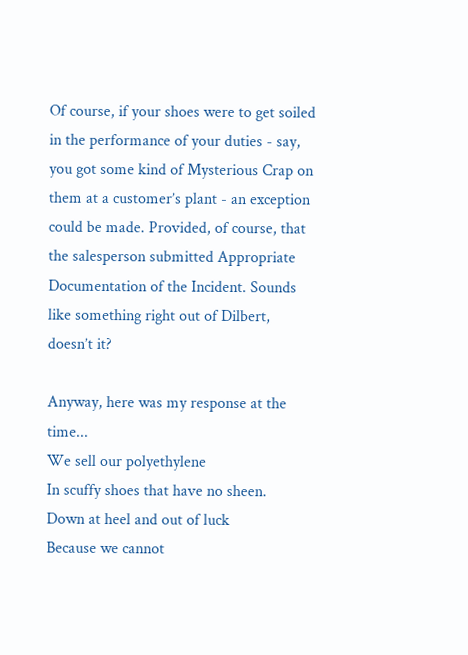Of course, if your shoes were to get soiled in the performance of your duties - say, you got some kind of Mysterious Crap on them at a customer’s plant - an exception could be made. Provided, of course, that the salesperson submitted Appropriate Documentation of the Incident. Sounds like something right out of Dilbert, doesn’t it?

Anyway, here was my response at the time...
We sell our polyethylene
In scuffy shoes that have no sheen.
Down at heel and out of luck
Because we cannot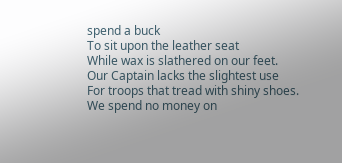spend a buck
To sit upon the leather seat
While wax is slathered on our feet.
Our Captain lacks the slightest use
For troops that tread with shiny shoes.
We spend no money on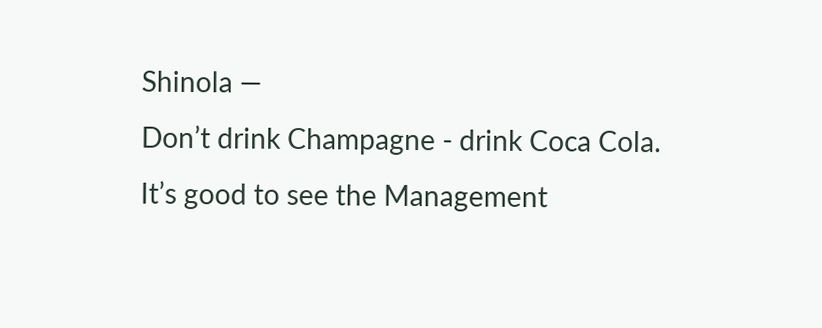Shinola —
Don’t drink Champagne - drink Coca Cola.
It’s good to see the Management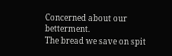Concerned about our betterment.
The bread we save on spit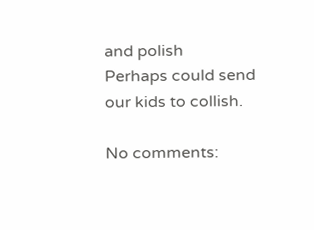and polish
Perhaps could send our kids to collish.

No comments: